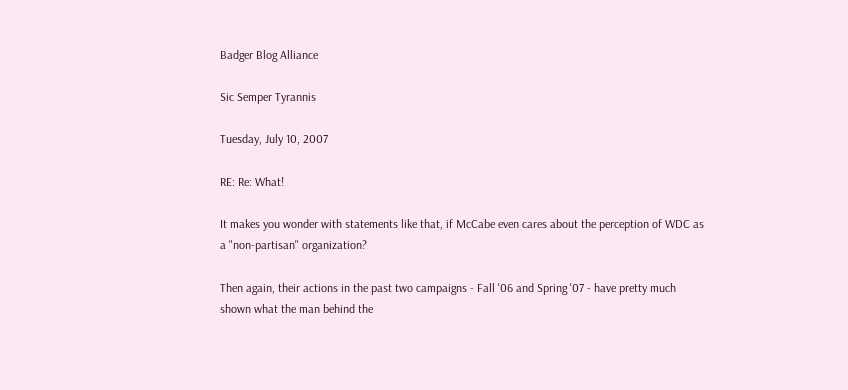Badger Blog Alliance

Sic Semper Tyrannis

Tuesday, July 10, 2007

RE: Re: What!

It makes you wonder with statements like that, if McCabe even cares about the perception of WDC as a "non-partisan" organization?

Then again, their actions in the past two campaigns - Fall '06 and Spring '07 - have pretty much shown what the man behind the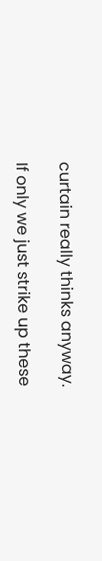curtain really thinks anyway.

If only we just strike up these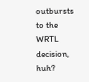outbursts to the WRTL decision, huh?